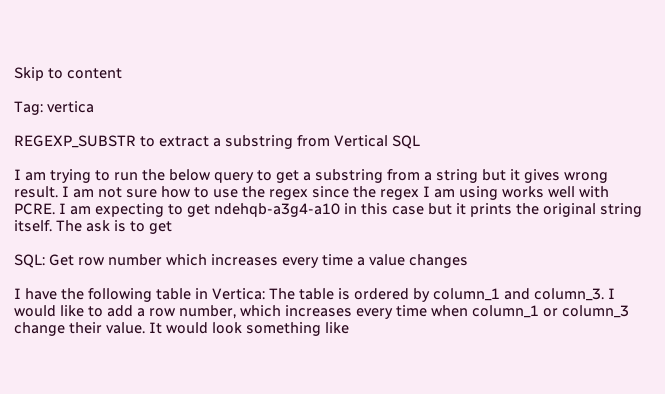Skip to content

Tag: vertica

REGEXP_SUBSTR to extract a substring from Vertical SQL

I am trying to run the below query to get a substring from a string but it gives wrong result. I am not sure how to use the regex since the regex I am using works well with PCRE. I am expecting to get ndehqb-a3g4-a10 in this case but it prints the original string itself. The ask is to get

SQL: Get row number which increases every time a value changes

I have the following table in Vertica: The table is ordered by column_1 and column_3. I would like to add a row number, which increases every time when column_1 or column_3 change their value. It would look something like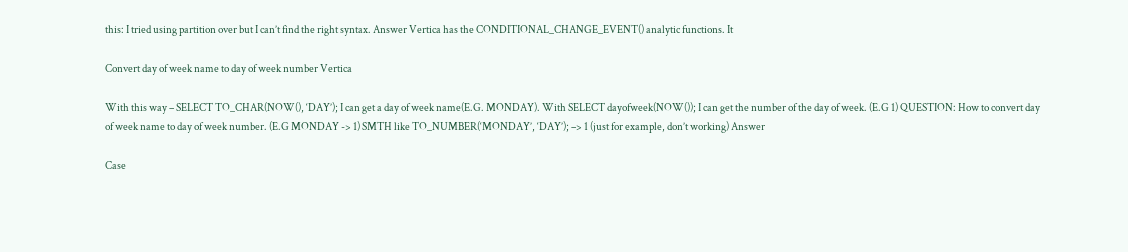this: I tried using partition over but I can’t find the right syntax. Answer Vertica has the CONDITIONAL_CHANGE_EVENT() analytic functions. It

Convert day of week name to day of week number Vertica

With this way – SELECT TO_CHAR(NOW(), ‘DAY’); I can get a day of week name(E.G. MONDAY). With SELECT dayofweek(NOW()); I can get the number of the day of week. (E.G 1) QUESTION: How to convert day of week name to day of week number. (E.G MONDAY -> 1) SMTH like TO_NUMBER(‘MONDAY’, ‘DAY’); –> 1 (just for example, don’t working) Answer

Case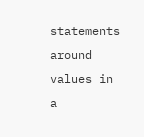statements around values in a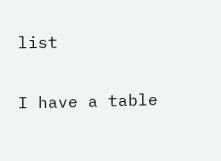list

I have a table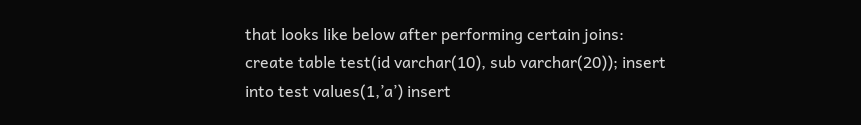that looks like below after performing certain joins: create table test(id varchar(10), sub varchar(20)); insert into test values(1,’a’) insert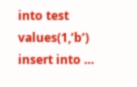into test values(1,’b’) insert into …